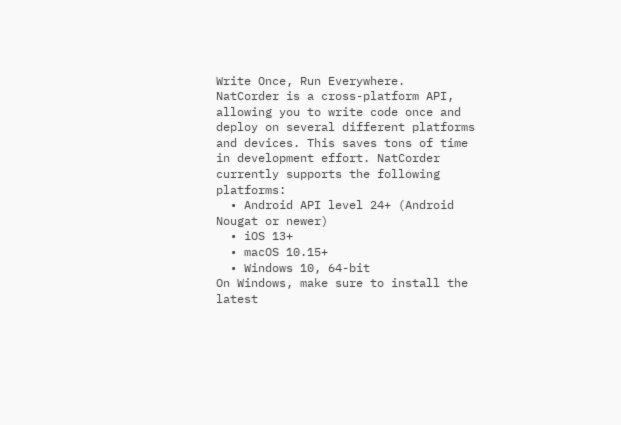Write Once, Run Everywhere.
NatCorder is a cross-platform API, allowing you to write code once and deploy on several different platforms and devices. This saves tons of time in development effort. NatCorder currently supports the following platforms:
  • Android API level 24+ (Android Nougat or newer)
  • iOS 13+
  • macOS 10.15+
  • Windows 10, 64-bit
On Windows, make sure to install the latest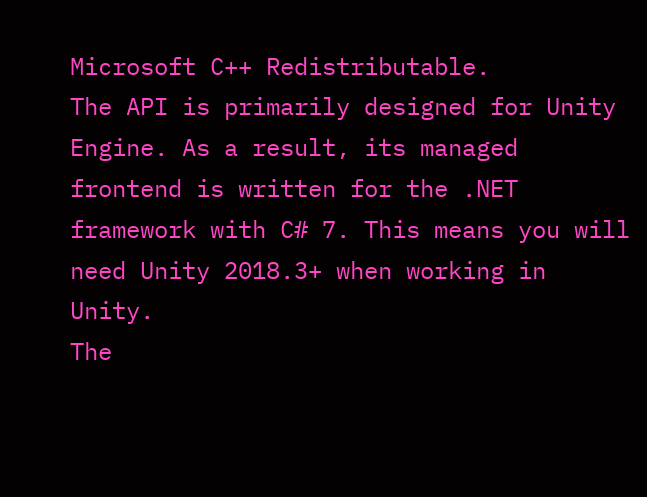Microsoft C++ Redistributable.
The API is primarily designed for Unity Engine. As a result, its managed frontend is written for the .NET framework with C# 7. This means you will need Unity 2018.3+ when working in Unity.
The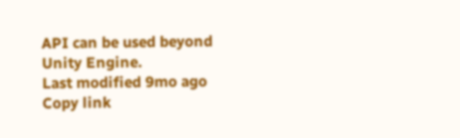API can be used beyond Unity Engine.
Last modified 9mo ago
Copy link